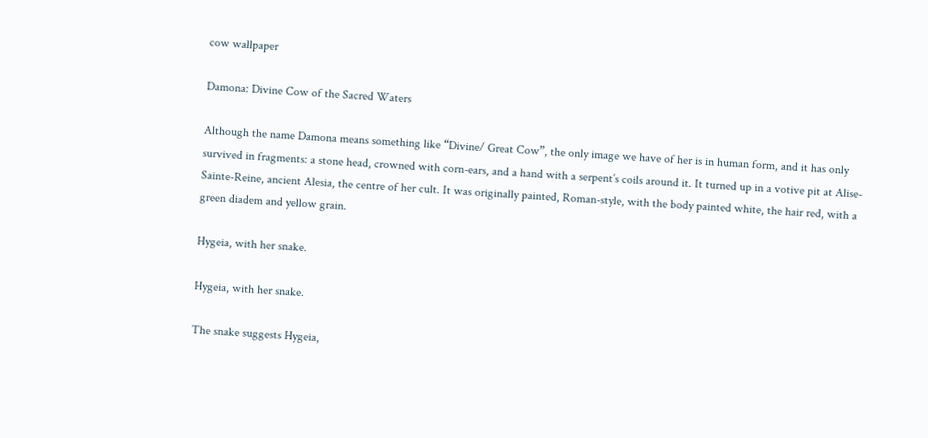cow wallpaper

Damona: Divine Cow of the Sacred Waters

Although the name Damona means something like “Divine/ Great Cow”, the only image we have of her is in human form, and it has only survived in fragments: a stone head, crowned with corn-ears, and a hand with a serpent’s coils around it. It turned up in a votive pit at Alise-Sainte-Reine, ancient Alesia, the centre of her cult. It was originally painted, Roman-style, with the body painted white, the hair red, with a green diadem and yellow grain.

Hygeia, with her snake.

Hygeia, with her snake.

The snake suggests Hygeia,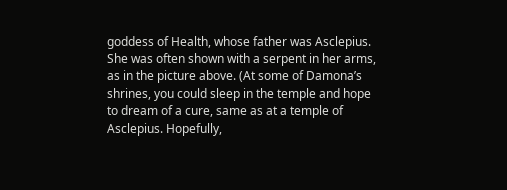goddess of Health, whose father was Asclepius. She was often shown with a serpent in her arms, as in the picture above. (At some of Damona’s shrines, you could sleep in the temple and hope to dream of a cure, same as at a temple of Asclepius. Hopefully,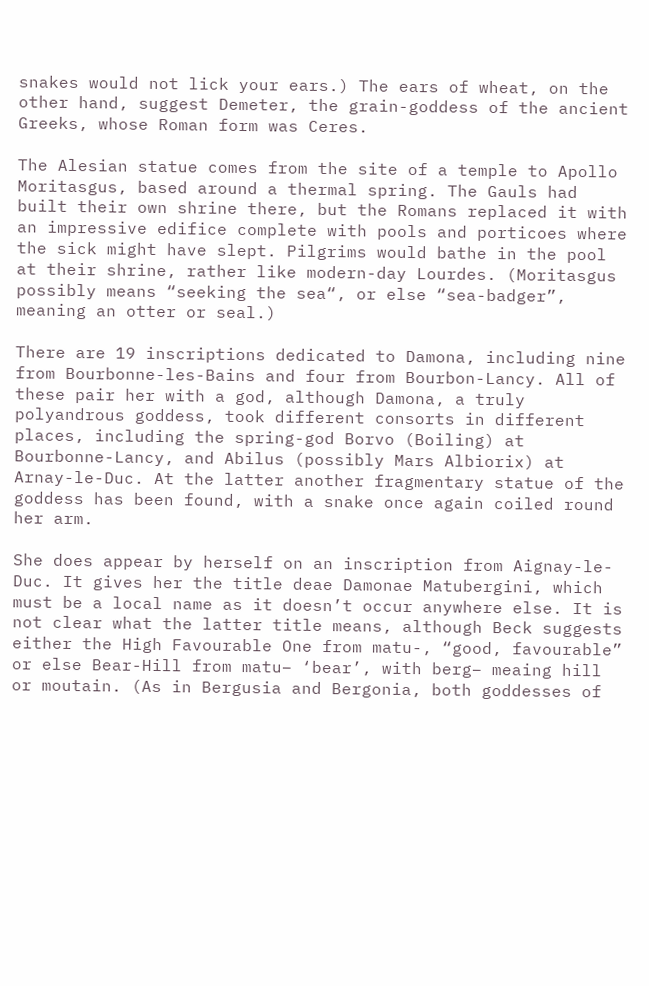snakes would not lick your ears.) The ears of wheat, on the other hand, suggest Demeter, the grain-goddess of the ancient Greeks, whose Roman form was Ceres.

The Alesian statue comes from the site of a temple to Apollo Moritasgus, based around a thermal spring. The Gauls had built their own shrine there, but the Romans replaced it with an impressive edifice complete with pools and porticoes where the sick might have slept. Pilgrims would bathe in the pool at their shrine, rather like modern-day Lourdes. (Moritasgus possibly means “seeking the sea“, or else “sea-badger”, meaning an otter or seal.)

There are 19 inscriptions dedicated to Damona, including nine from Bourbonne-les-Bains and four from Bourbon-Lancy. All of these pair her with a god, although Damona, a truly polyandrous goddess, took different consorts in different places, including the spring-god Borvo (Boiling) at Bourbonne-Lancy, and Abilus (possibly Mars Albiorix) at Arnay-le-Duc. At the latter another fragmentary statue of the goddess has been found, with a snake once again coiled round her arm.

She does appear by herself on an inscription from Aignay-le-Duc. It gives her the title deae Damonae Matubergini, which must be a local name as it doesn’t occur anywhere else. It is not clear what the latter title means, although Beck suggests either the High Favourable One from matu-, “good, favourable” or else Bear-Hill from matu– ‘bear’, with berg– meaing hill or moutain. (As in Bergusia and Bergonia, both goddesses of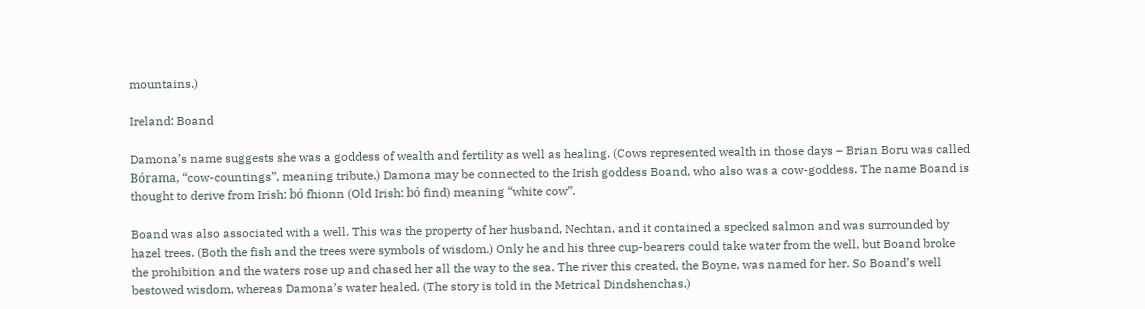mountains.)

Ireland: Boand

Damona’s name suggests she was a goddess of wealth and fertility as well as healing. (Cows represented wealth in those days – Brian Boru was called Bórama, “cow-countings”, meaning tribute.) Damona may be connected to the Irish goddess Boand, who also was a cow-goddess. The name Boand is thought to derive from Irish: bó fhionn (Old Irish: bó find) meaning “white cow”.

Boand was also associated with a well. This was the property of her husband, Nechtan, and it contained a specked salmon and was surrounded by hazel trees. (Both the fish and the trees were symbols of wisdom.) Only he and his three cup-bearers could take water from the well, but Boand broke the prohibition and the waters rose up and chased her all the way to the sea. The river this created, the Boyne, was named for her. So Boand’s well bestowed wisdom, whereas Damona’s water healed. (The story is told in the Metrical Dindshenchas.)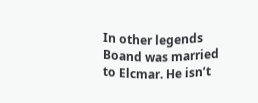In other legends Boand was married to Elcmar. He isn’t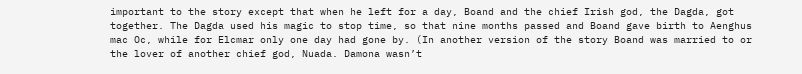important to the story except that when he left for a day, Boand and the chief Irish god, the Dagda, got together. The Dagda used his magic to stop time, so that nine months passed and Boand gave birth to Aenghus mac Oc, while for Elcmar only one day had gone by. (In another version of the story Boand was married to or the lover of another chief god, Nuada. Damona wasn’t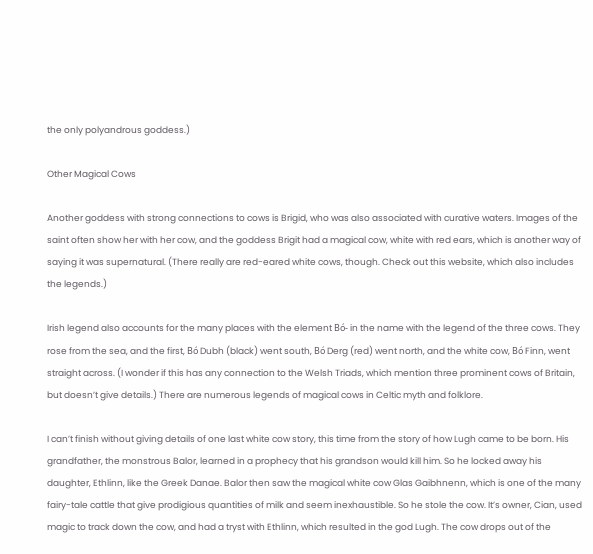the only polyandrous goddess.)

Other Magical Cows

Another goddess with strong connections to cows is Brigid, who was also associated with curative waters. Images of the saint often show her with her cow, and the goddess Brigit had a magical cow, white with red ears, which is another way of saying it was supernatural. (There really are red-eared white cows, though. Check out this website, which also includes the legends.)

Irish legend also accounts for the many places with the element Bó- in the name with the legend of the three cows. They rose from the sea, and the first, Bó Dubh (black) went south, Bó Derg (red) went north, and the white cow, Bó Finn, went straight across. (I wonder if this has any connection to the Welsh Triads, which mention three prominent cows of Britain, but doesn’t give details.) There are numerous legends of magical cows in Celtic myth and folklore.

I can’t finish without giving details of one last white cow story, this time from the story of how Lugh came to be born. His grandfather, the monstrous Balor, learned in a prophecy that his grandson would kill him. So he locked away his daughter, Ethlinn, like the Greek Danae. Balor then saw the magical white cow Glas Gaibhnenn, which is one of the many fairy-tale cattle that give prodigious quantities of milk and seem inexhaustible. So he stole the cow. It’s owner, Cian, used magic to track down the cow, and had a tryst with Ethlinn, which resulted in the god Lugh. The cow drops out of the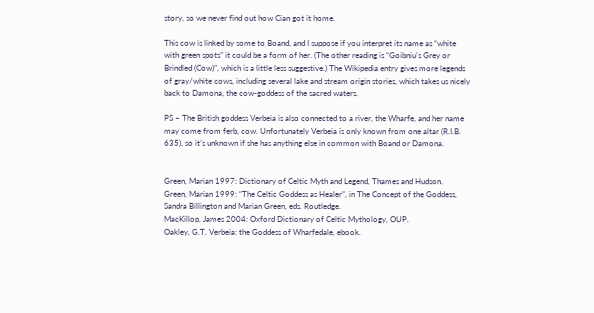story, so we never find out how Cian got it home.

This cow is linked by some to Boand, and I suppose if you interpret its name as “white with green spots” it could be a form of her. (The other reading is “Goibniu’s Grey or Brindled (Cow)”, which is a little less suggestive.) The Wikipedia entry gives more legends of gray/white cows, including several lake and stream origin stories, which takes us nicely back to Damona, the cow-goddess of the sacred waters.

PS – The British goddess Verbeia is also connected to a river, the Wharfe, and her name may come from ferb, cow. Unfortunately Verbeia is only known from one altar (R.I.B. 635), so it’s unknown if she has anything else in common with Boand or Damona.


Green, Marian 1997: Dictionary of Celtic Myth and Legend, Thames and Hudson.
Green, Marian 1999: “The Celtic Goddess as Healer”, in The Concept of the Goddess, Sandra Billington and Marian Green, eds. Routledge.
MacKillop, James 2004: Oxford Dictionary of Celtic Mythology, OUP.
Oakley, G.T. Verbeia: the Goddess of Wharfedale, ebook.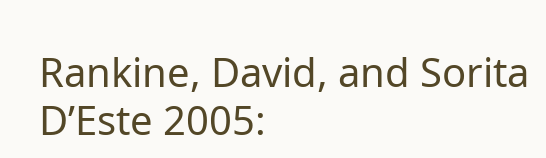Rankine, David, and Sorita D’Este 2005: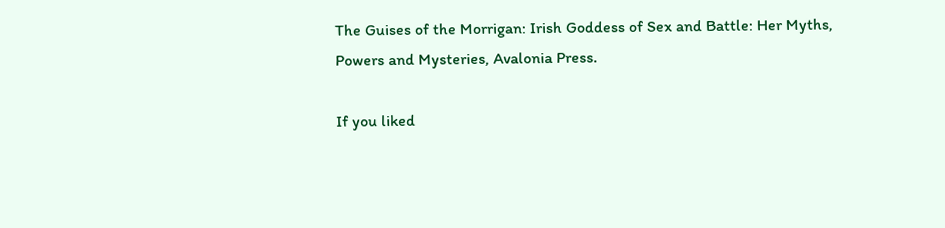The Guises of the Morrigan: Irish Goddess of Sex and Battle: Her Myths, Powers and Mysteries, Avalonia Press.

If you liked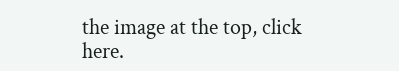the image at the top, click here.